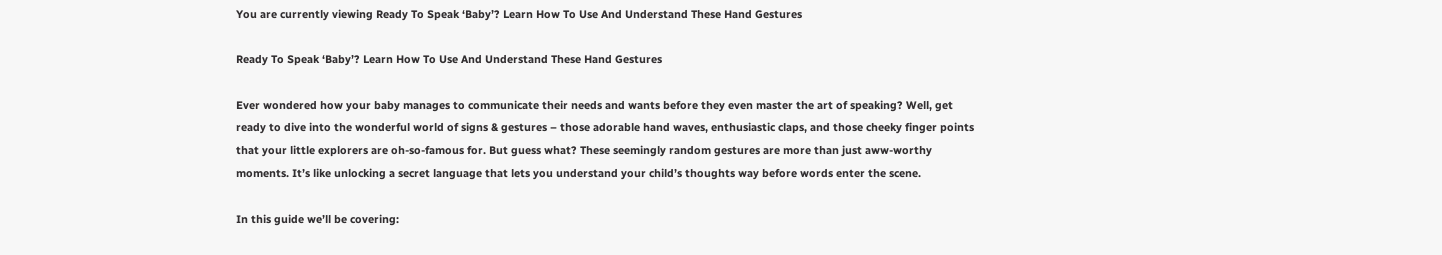You are currently viewing Ready To Speak ‘Baby’? Learn How To Use And Understand These Hand Gestures

Ready To Speak ‘Baby’? Learn How To Use And Understand These Hand Gestures

Ever wondered how your baby manages to communicate their needs and wants before they even master the art of speaking? Well, get ready to dive into the wonderful world of signs & gestures – those adorable hand waves, enthusiastic claps, and those cheeky finger points that your little explorers are oh-so-famous for. But guess what? These seemingly random gestures are more than just aww-worthy moments. It’s like unlocking a secret language that lets you understand your child’s thoughts way before words enter the scene.

In this guide we’ll be covering: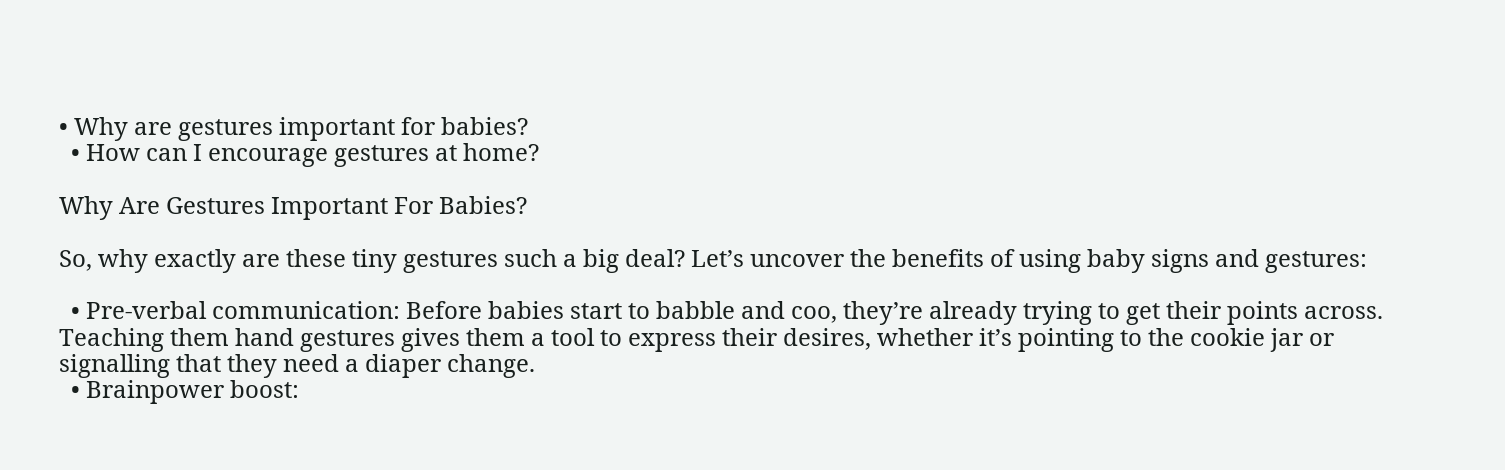• Why are gestures important for babies?
  • How can I encourage gestures at home?

Why Are Gestures Important For Babies?

So, why exactly are these tiny gestures such a big deal? Let’s uncover the benefits of using baby signs and gestures:

  • Pre-verbal communication: Before babies start to babble and coo, they’re already trying to get their points across. Teaching them hand gestures gives them a tool to express their desires, whether it’s pointing to the cookie jar or signalling that they need a diaper change.
  • Brainpower boost: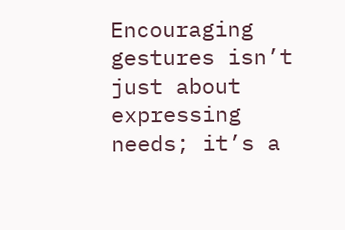Encouraging gestures isn’t just about expressing needs; it’s a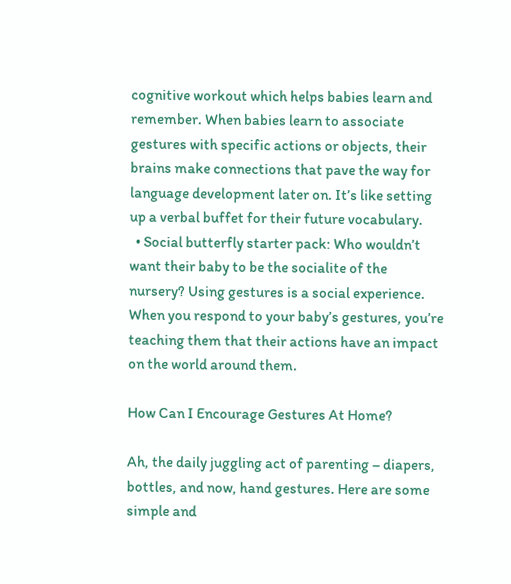cognitive workout which helps babies learn and remember. When babies learn to associate gestures with specific actions or objects, their brains make connections that pave the way for language development later on. It’s like setting up a verbal buffet for their future vocabulary.
  • Social butterfly starter pack: Who wouldn’t want their baby to be the socialite of the nursery? Using gestures is a social experience. When you respond to your baby’s gestures, you’re teaching them that their actions have an impact on the world around them.

How Can I Encourage Gestures At Home?

Ah, the daily juggling act of parenting – diapers, bottles, and now, hand gestures. Here are some simple and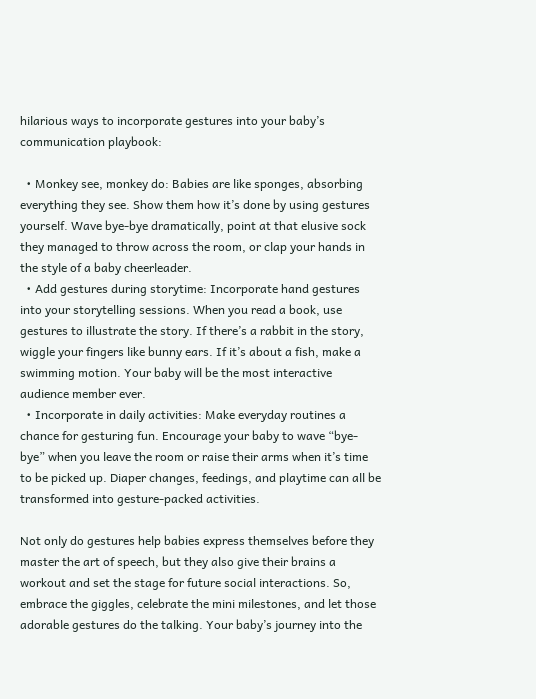hilarious ways to incorporate gestures into your baby’s communication playbook:

  • Monkey see, monkey do: Babies are like sponges, absorbing everything they see. Show them how it’s done by using gestures yourself. Wave bye-bye dramatically, point at that elusive sock they managed to throw across the room, or clap your hands in the style of a baby cheerleader.
  • Add gestures during storytime: Incorporate hand gestures into your storytelling sessions. When you read a book, use gestures to illustrate the story. If there’s a rabbit in the story, wiggle your fingers like bunny ears. If it’s about a fish, make a swimming motion. Your baby will be the most interactive audience member ever.
  • Incorporate in daily activities: Make everyday routines a chance for gesturing fun. Encourage your baby to wave “bye-bye” when you leave the room or raise their arms when it’s time to be picked up. Diaper changes, feedings, and playtime can all be transformed into gesture-packed activities.

Not only do gestures help babies express themselves before they master the art of speech, but they also give their brains a workout and set the stage for future social interactions. So, embrace the giggles, celebrate the mini milestones, and let those adorable gestures do the talking. Your baby’s journey into the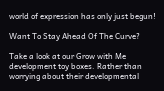world of expression has only just begun!

Want To Stay Ahead Of The Curve?

Take a look at our Grow with Me development toy boxes. Rather than worrying about their developmental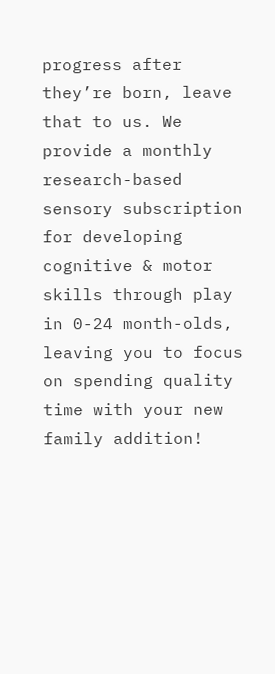progress after they’re born, leave that to us. We provide a monthly research-based sensory subscription for developing cognitive & motor skills through play in 0-24 month-olds, leaving you to focus on spending quality time with your new family addition!